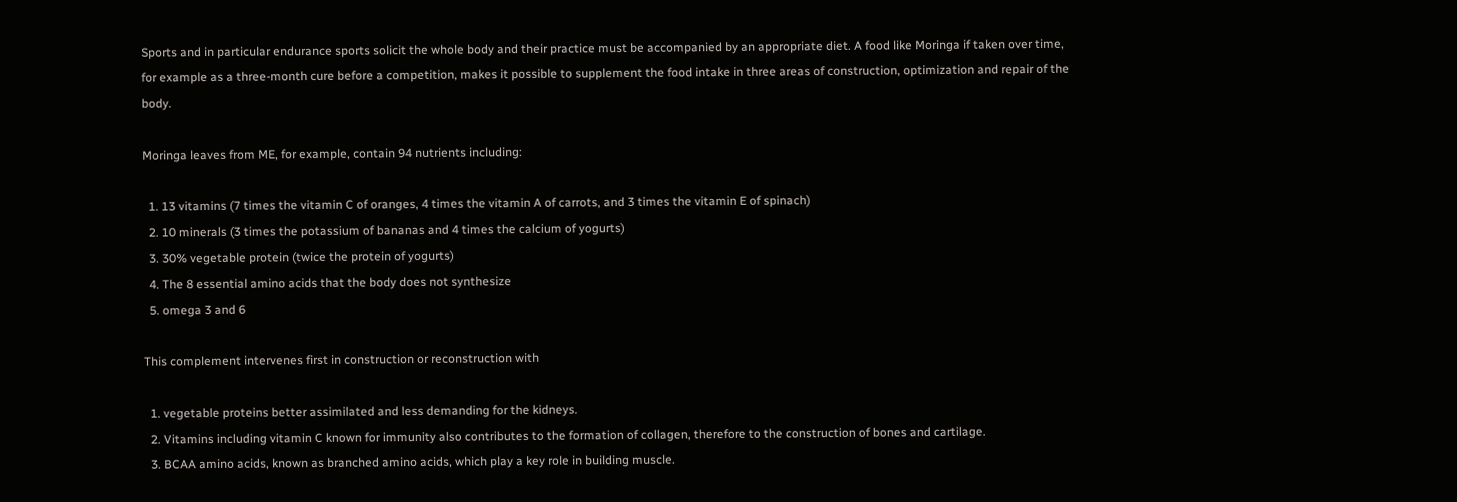Sports and in particular endurance sports solicit the whole body and their practice must be accompanied by an appropriate diet. A food like Moringa if taken over time, for example as a three-month cure before a competition, makes it possible to supplement the food intake in three areas of construction, optimization and repair of the body.

Moringa leaves from ME, for example, contain 94 nutrients including:

  1. 13 vitamins (7 times the vitamin C of oranges, 4 times the vitamin A of carrots, and 3 times the vitamin E of spinach)
  2. 10 minerals (3 times the potassium of bananas and 4 times the calcium of yogurts)
  3. 30% vegetable protein (twice the protein of yogurts)
  4. The 8 essential amino acids that the body does not synthesize
  5. omega 3 and 6

This complement intervenes first in construction or reconstruction with

  1. vegetable proteins better assimilated and less demanding for the kidneys.
  2. Vitamins including vitamin C known for immunity also contributes to the formation of collagen, therefore to the construction of bones and cartilage.
  3. BCAA amino acids, known as branched amino acids, which play a key role in building muscle.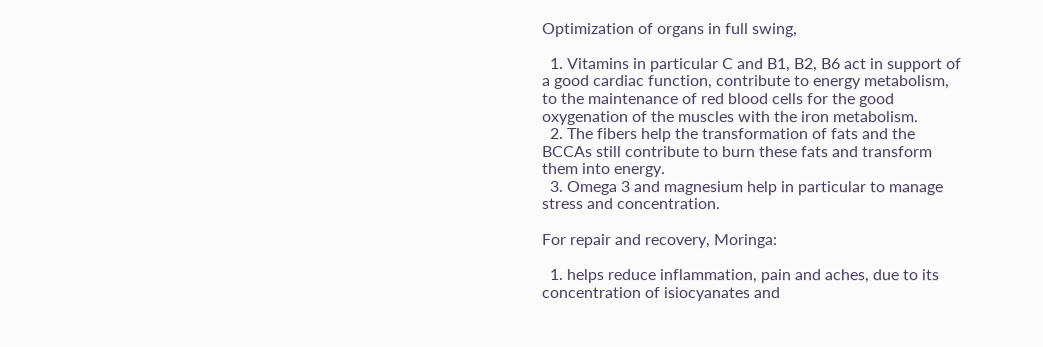Optimization of organs in full swing,

  1. Vitamins in particular C and B1, B2, B6 act in support of a good cardiac function, contribute to energy metabolism, to the maintenance of red blood cells for the good oxygenation of the muscles with the iron metabolism.
  2. The fibers help the transformation of fats and the BCCAs still contribute to burn these fats and transform them into energy.
  3. Omega 3 and magnesium help in particular to manage stress and concentration.

For repair and recovery, Moringa:

  1. helps reduce inflammation, pain and aches, due to its concentration of isiocyanates and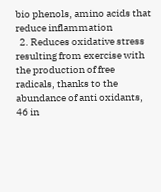bio phenols, amino acids that reduce inflammation
  2. Reduces oxidative stress resulting from exercise with the production of free radicals, thanks to the abundance of anti oxidants, 46 in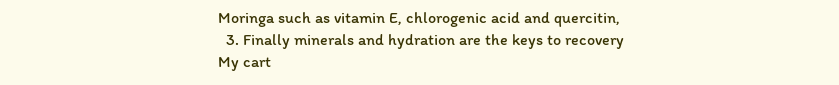Moringa such as vitamin E, chlorogenic acid and quercitin,
  3. Finally minerals and hydration are the keys to recovery
My cart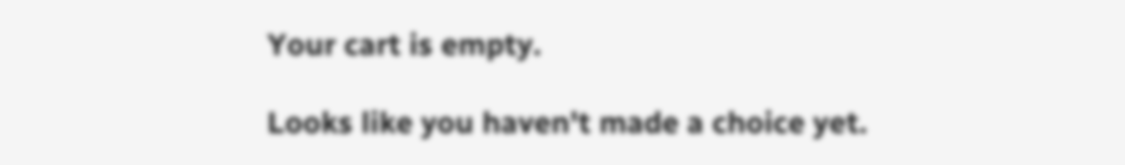Your cart is empty.

Looks like you haven't made a choice yet.